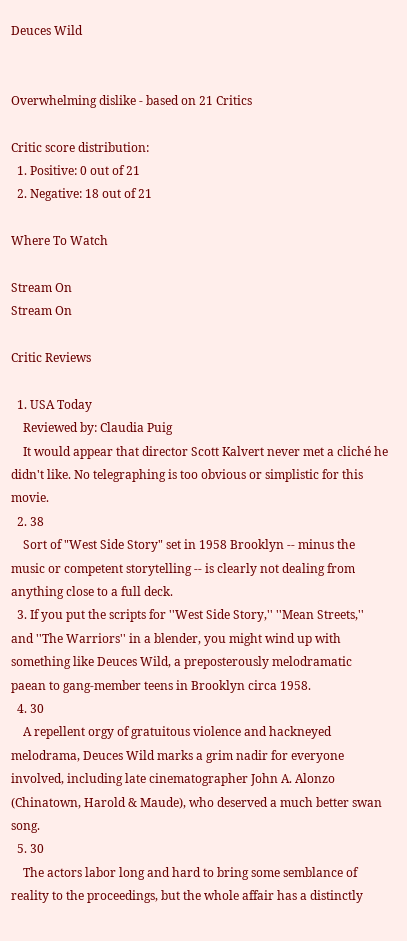Deuces Wild


Overwhelming dislike - based on 21 Critics

Critic score distribution:
  1. Positive: 0 out of 21
  2. Negative: 18 out of 21

Where To Watch

Stream On
Stream On

Critic Reviews

  1. USA Today
    Reviewed by: Claudia Puig
    It would appear that director Scott Kalvert never met a cliché he didn't like. No telegraphing is too obvious or simplistic for this movie.
  2. 38
    Sort of "West Side Story" set in 1958 Brooklyn -- minus the music or competent storytelling -- is clearly not dealing from anything close to a full deck.
  3. If you put the scripts for ''West Side Story,'' ''Mean Streets,'' and ''The Warriors'' in a blender, you might wind up with something like Deuces Wild, a preposterously melodramatic paean to gang-member teens in Brooklyn circa 1958.
  4. 30
    A repellent orgy of gratuitous violence and hackneyed melodrama, Deuces Wild marks a grim nadir for everyone involved, including late cinematographer John A. Alonzo (Chinatown, Harold & Maude), who deserved a much better swan song.
  5. 30
    The actors labor long and hard to bring some semblance of reality to the proceedings, but the whole affair has a distinctly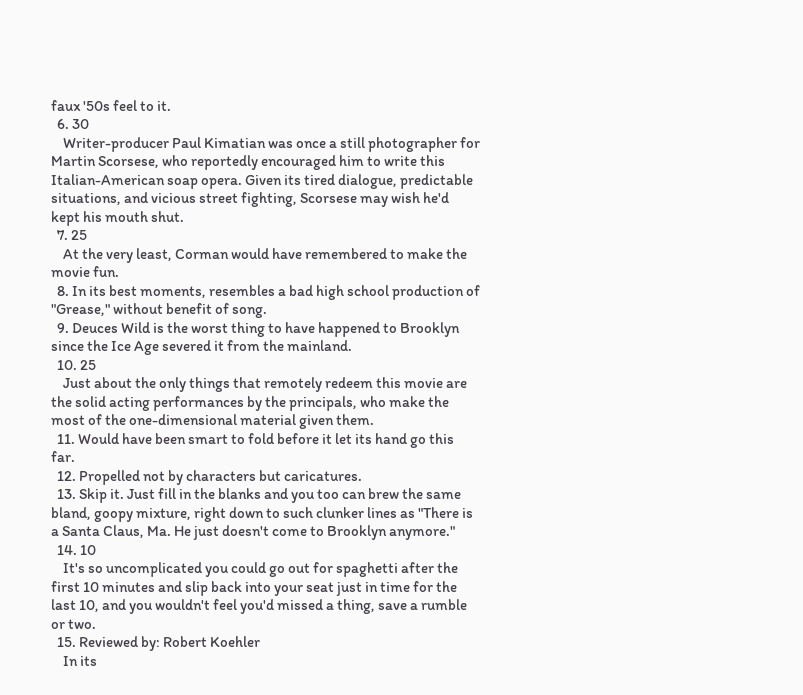faux '50s feel to it.
  6. 30
    Writer-producer Paul Kimatian was once a still photographer for Martin Scorsese, who reportedly encouraged him to write this Italian-American soap opera. Given its tired dialogue, predictable situations, and vicious street fighting, Scorsese may wish he'd kept his mouth shut.
  7. 25
    At the very least, Corman would have remembered to make the movie fun.
  8. In its best moments, resembles a bad high school production of "Grease," without benefit of song.
  9. Deuces Wild is the worst thing to have happened to Brooklyn since the Ice Age severed it from the mainland.
  10. 25
    Just about the only things that remotely redeem this movie are the solid acting performances by the principals, who make the most of the one-dimensional material given them.
  11. Would have been smart to fold before it let its hand go this far.
  12. Propelled not by characters but caricatures.
  13. Skip it. Just fill in the blanks and you too can brew the same bland, goopy mixture, right down to such clunker lines as "There is a Santa Claus, Ma. He just doesn't come to Brooklyn anymore."
  14. 10
    It's so uncomplicated you could go out for spaghetti after the first 10 minutes and slip back into your seat just in time for the last 10, and you wouldn't feel you'd missed a thing, save a rumble or two.
  15. Reviewed by: Robert Koehler
    In its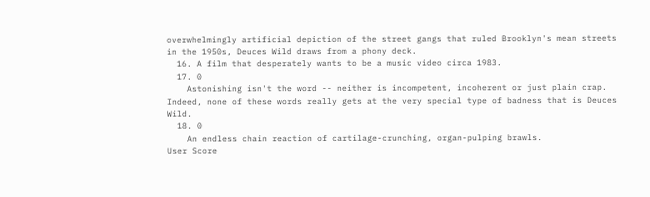overwhelmingly artificial depiction of the street gangs that ruled Brooklyn's mean streets in the 1950s, Deuces Wild draws from a phony deck.
  16. A film that desperately wants to be a music video circa 1983.
  17. 0
    Astonishing isn't the word -- neither is incompetent, incoherent or just plain crap. Indeed, none of these words really gets at the very special type of badness that is Deuces Wild.
  18. 0
    An endless chain reaction of cartilage-crunching, organ-pulping brawls.
User Score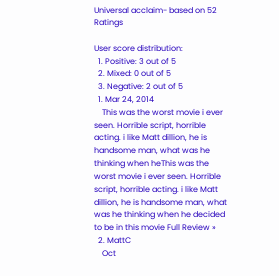Universal acclaim- based on 52 Ratings

User score distribution:
  1. Positive: 3 out of 5
  2. Mixed: 0 out of 5
  3. Negative: 2 out of 5
  1. Mar 24, 2014
    This was the worst movie i ever seen. Horrible script, horrible acting. i like Matt dillion, he is handsome man, what was he thinking when heThis was the worst movie i ever seen. Horrible script, horrible acting. i like Matt dillion, he is handsome man, what was he thinking when he decided to be in this movie Full Review »
  2. MattC
    Oct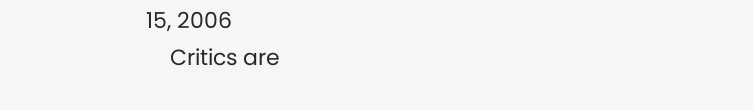15, 2006
    Critics are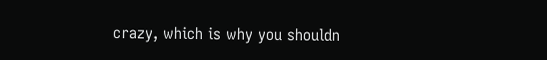crazy, which is why you shouldn